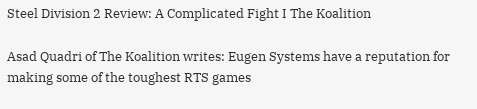Steel Division 2 Review: A Complicated Fight I The Koalition

Asad Quadri of The Koalition writes: Eugen Systems have a reputation for making some of the toughest RTS games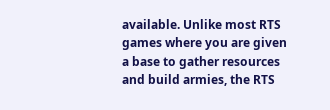available. Unlike most RTS games where you are given a base to gather resources and build armies, the RTS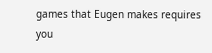games that Eugen makes requires you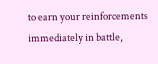to earn your reinforcements immediately in battle,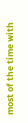most of the time with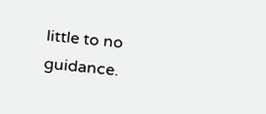little to no guidance.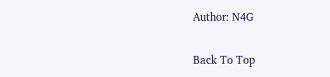Author: N4G

Back To Top